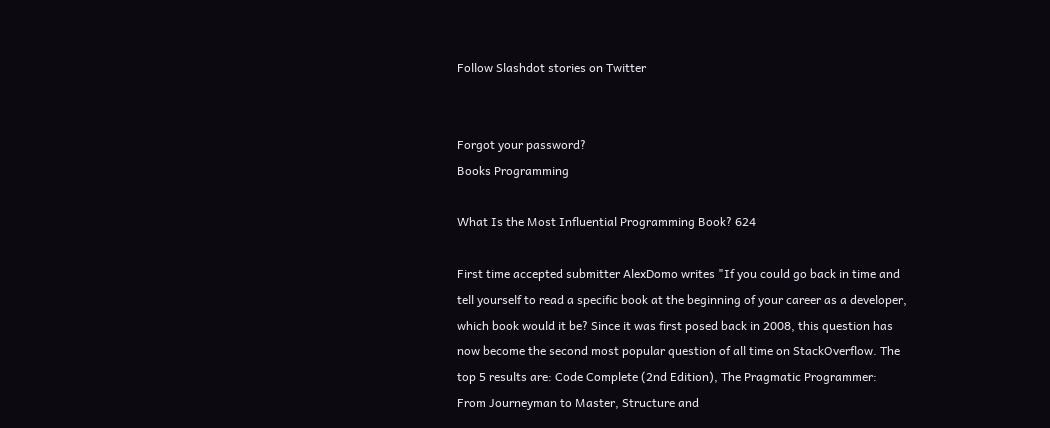Follow Slashdot stories on Twitter


Forgot your password?
Books Programming

What Is the Most Influential Programming Book? 624

First time accepted submitter AlexDomo writes "If you could go back in time and tell yourself to read a specific book at the beginning of your career as a developer, which book would it be? Since it was first posed back in 2008, this question has now become the second most popular question of all time on StackOverflow. The top 5 results are: Code Complete (2nd Edition), The Pragmatic Programmer: From Journeyman to Master, Structure and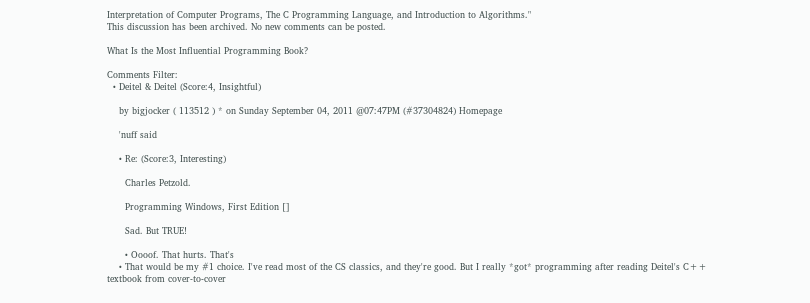Interpretation of Computer Programs, The C Programming Language, and Introduction to Algorithms."
This discussion has been archived. No new comments can be posted.

What Is the Most Influential Programming Book?

Comments Filter:
  • Deitel & Deitel (Score:4, Insightful)

    by bigjocker ( 113512 ) * on Sunday September 04, 2011 @07:47PM (#37304824) Homepage

    'nuff said

    • Re: (Score:3, Interesting)

      Charles Petzold.

      Programming Windows, First Edition []

      Sad. But TRUE!

      • Oooof. That hurts. That's
    • That would be my #1 choice. I've read most of the CS classics, and they're good. But I really *got* programming after reading Deitel's C++ textbook from cover-to-cover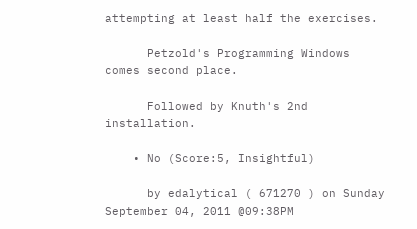attempting at least half the exercises.

      Petzold's Programming Windows comes second place.

      Followed by Knuth's 2nd installation.

    • No (Score:5, Insightful)

      by edalytical ( 671270 ) on Sunday September 04, 2011 @09:38PM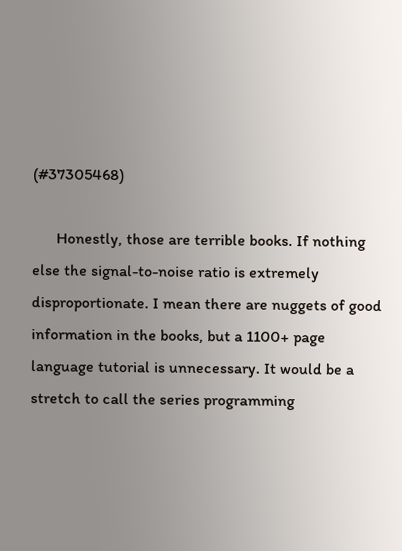(#37305468)

      Honestly, those are terrible books. If nothing else the signal-to-noise ratio is extremely disproportionate. I mean there are nuggets of good information in the books, but a 1100+ page language tutorial is unnecessary. It would be a stretch to call the series programming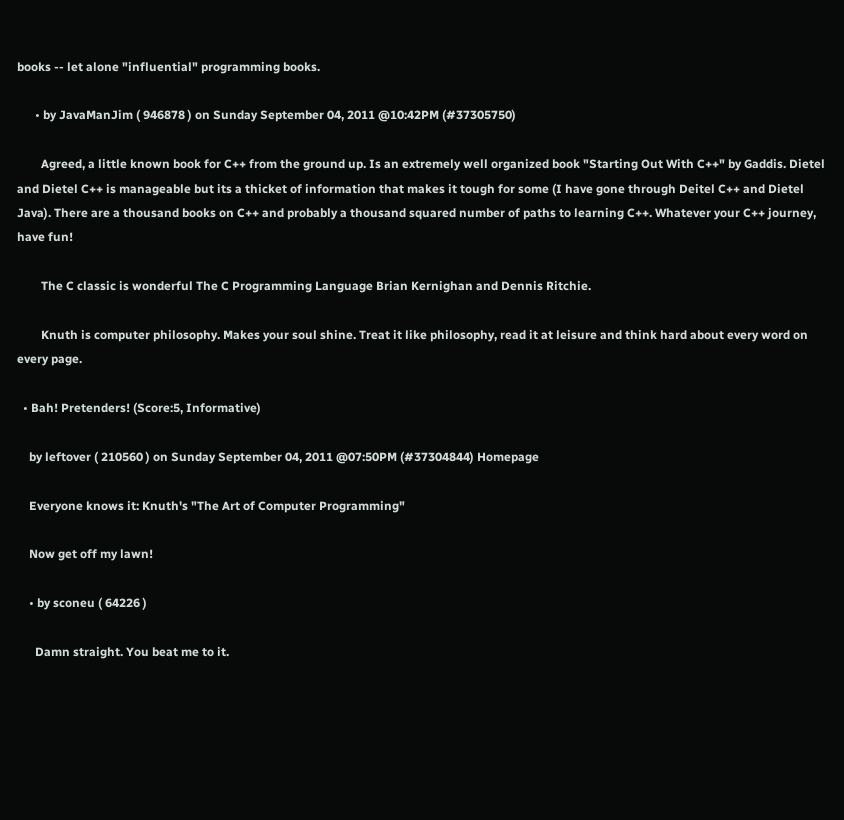books -- let alone "influential" programming books.

      • by JavaManJim ( 946878 ) on Sunday September 04, 2011 @10:42PM (#37305750)

        Agreed, a little known book for C++ from the ground up. Is an extremely well organized book "Starting Out With C++" by Gaddis. Dietel and Dietel C++ is manageable but its a thicket of information that makes it tough for some (I have gone through Deitel C++ and Dietel Java). There are a thousand books on C++ and probably a thousand squared number of paths to learning C++. Whatever your C++ journey, have fun!

        The C classic is wonderful The C Programming Language Brian Kernighan and Dennis Ritchie.

        Knuth is computer philosophy. Makes your soul shine. Treat it like philosophy, read it at leisure and think hard about every word on every page.

  • Bah! Pretenders! (Score:5, Informative)

    by leftover ( 210560 ) on Sunday September 04, 2011 @07:50PM (#37304844) Homepage

    Everyone knows it: Knuth's "The Art of Computer Programming"

    Now get off my lawn!

    • by sconeu ( 64226 )

      Damn straight. You beat me to it.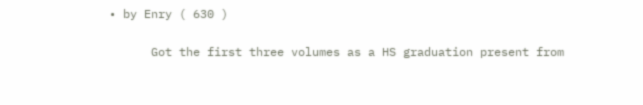• by Enry ( 630 )

      Got the first three volumes as a HS graduation present from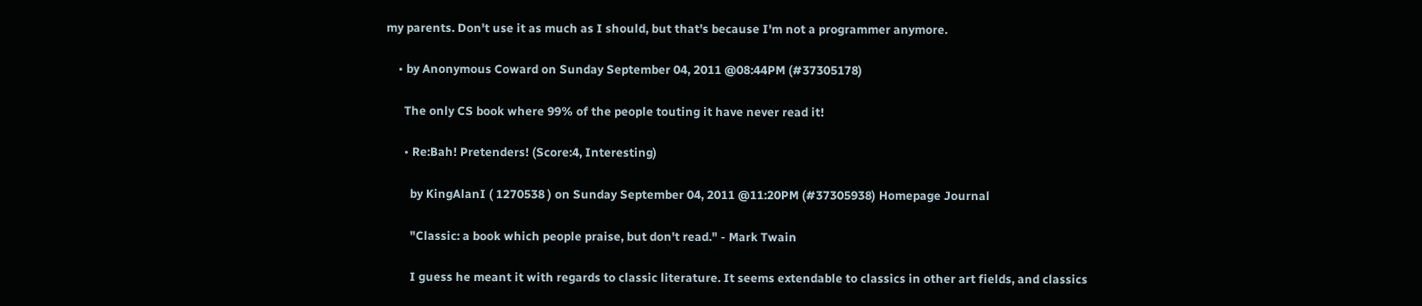my parents. Don't use it as much as I should, but that's because I'm not a programmer anymore.

    • by Anonymous Coward on Sunday September 04, 2011 @08:44PM (#37305178)

      The only CS book where 99% of the people touting it have never read it!

      • Re:Bah! Pretenders! (Score:4, Interesting)

        by KingAlanI ( 1270538 ) on Sunday September 04, 2011 @11:20PM (#37305938) Homepage Journal

        "Classic: a book which people praise, but don't read." - Mark Twain

        I guess he meant it with regards to classic literature. It seems extendable to classics in other art fields, and classics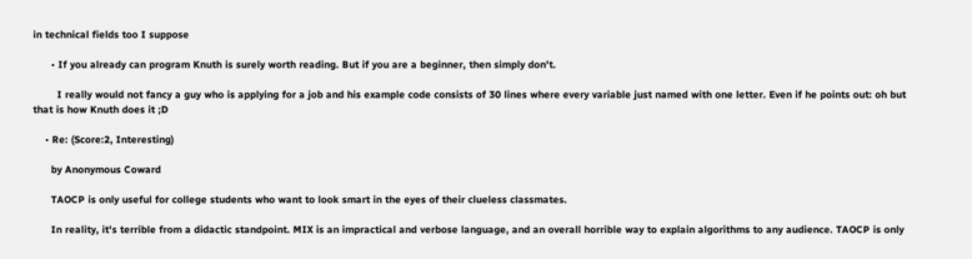in technical fields too I suppose

      • If you already can program Knuth is surely worth reading. But if you are a beginner, then simply don't.

        I really would not fancy a guy who is applying for a job and his example code consists of 30 lines where every variable just named with one letter. Even if he points out: oh but that is how Knuth does it ;D

    • Re: (Score:2, Interesting)

      by Anonymous Coward

      TAOCP is only useful for college students who want to look smart in the eyes of their clueless classmates.

      In reality, it's terrible from a didactic standpoint. MIX is an impractical and verbose language, and an overall horrible way to explain algorithms to any audience. TAOCP is only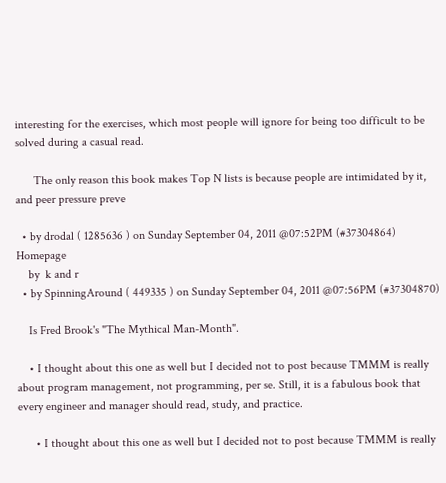interesting for the exercises, which most people will ignore for being too difficult to be solved during a casual read.

      The only reason this book makes Top N lists is because people are intimidated by it, and peer pressure preve

  • by drodal ( 1285636 ) on Sunday September 04, 2011 @07:52PM (#37304864) Homepage
    by  k and r
  • by SpinningAround ( 449335 ) on Sunday September 04, 2011 @07:56PM (#37304870)

    Is Fred Brook's "The Mythical Man-Month".

    • I thought about this one as well but I decided not to post because TMMM is really about program management, not programming, per se. Still, it is a fabulous book that every engineer and manager should read, study, and practice.

      • I thought about this one as well but I decided not to post because TMMM is really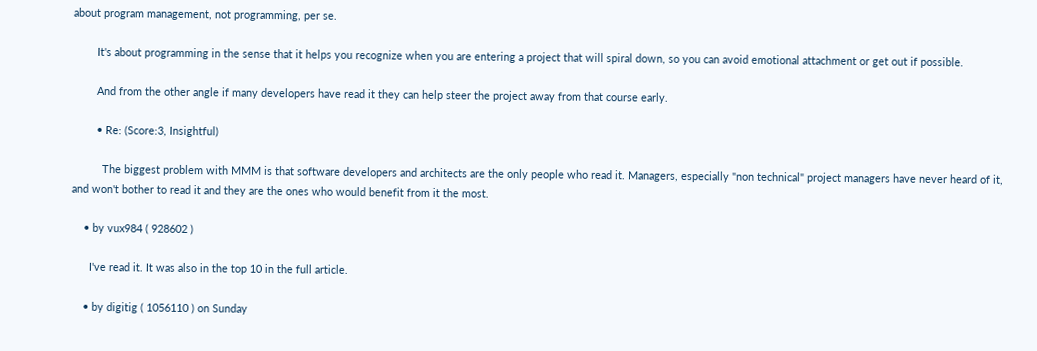about program management, not programming, per se.

        It's about programming in the sense that it helps you recognize when you are entering a project that will spiral down, so you can avoid emotional attachment or get out if possible.

        And from the other angle if many developers have read it they can help steer the project away from that course early.

        • Re: (Score:3, Insightful)

          The biggest problem with MMM is that software developers and architects are the only people who read it. Managers, especially "non technical" project managers have never heard of it, and won't bother to read it and they are the ones who would benefit from it the most.

    • by vux984 ( 928602 )

      I've read it. It was also in the top 10 in the full article.

    • by digitig ( 1056110 ) on Sunday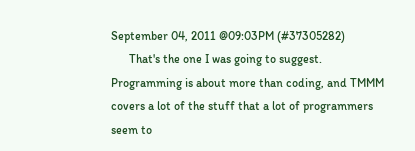September 04, 2011 @09:03PM (#37305282)
      That's the one I was going to suggest. Programming is about more than coding, and TMMM covers a lot of the stuff that a lot of programmers seem to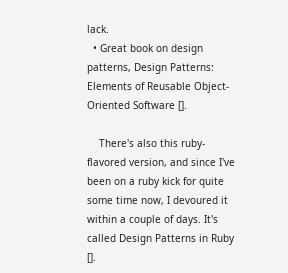lack.
  • Great book on design patterns, Design Patterns: Elements of Reusable Object-Oriented Software [].

    There's also this ruby-flavored version, and since I've been on a ruby kick for quite some time now, I devoured it within a couple of days. It's called Design Patterns in Ruby [].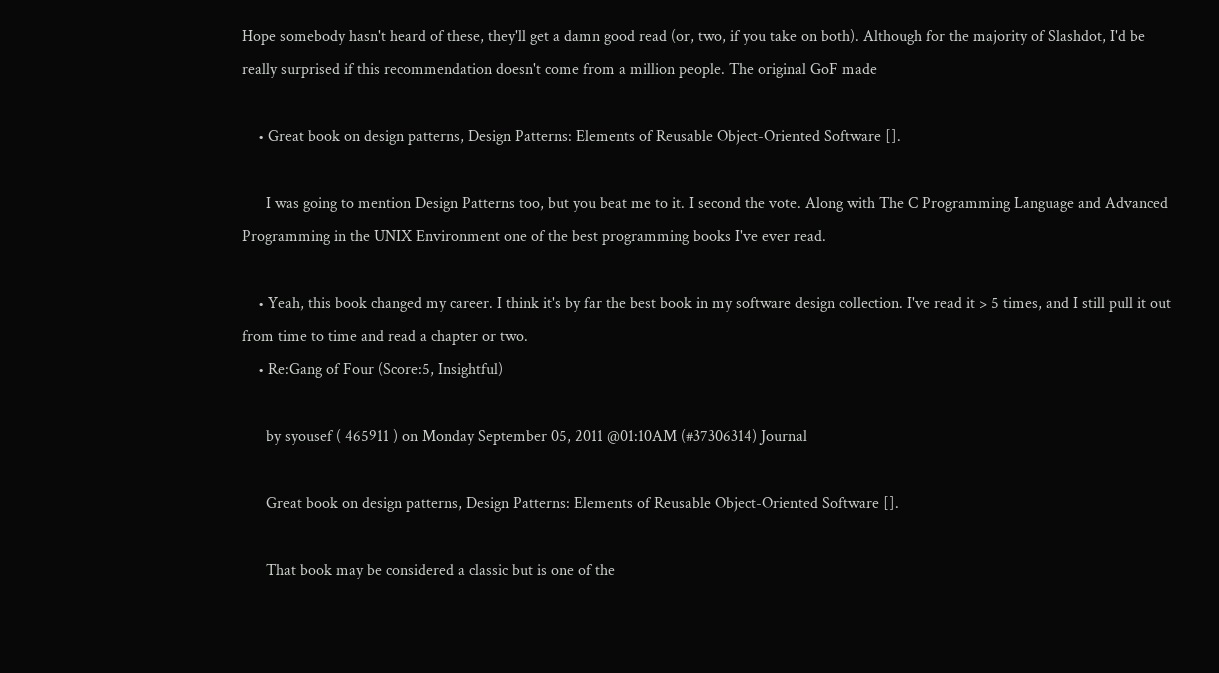Hope somebody hasn't heard of these, they'll get a damn good read (or, two, if you take on both). Although for the majority of Slashdot, I'd be really surprised if this recommendation doesn't come from a million people. The original GoF made

    • Great book on design patterns, Design Patterns: Elements of Reusable Object-Oriented Software [].

      I was going to mention Design Patterns too, but you beat me to it. I second the vote. Along with The C Programming Language and Advanced Programming in the UNIX Environment one of the best programming books I've ever read.

    • Yeah, this book changed my career. I think it's by far the best book in my software design collection. I've read it > 5 times, and I still pull it out from time to time and read a chapter or two.
    • Re:Gang of Four (Score:5, Insightful)

      by syousef ( 465911 ) on Monday September 05, 2011 @01:10AM (#37306314) Journal

      Great book on design patterns, Design Patterns: Elements of Reusable Object-Oriented Software [].

      That book may be considered a classic but is one of the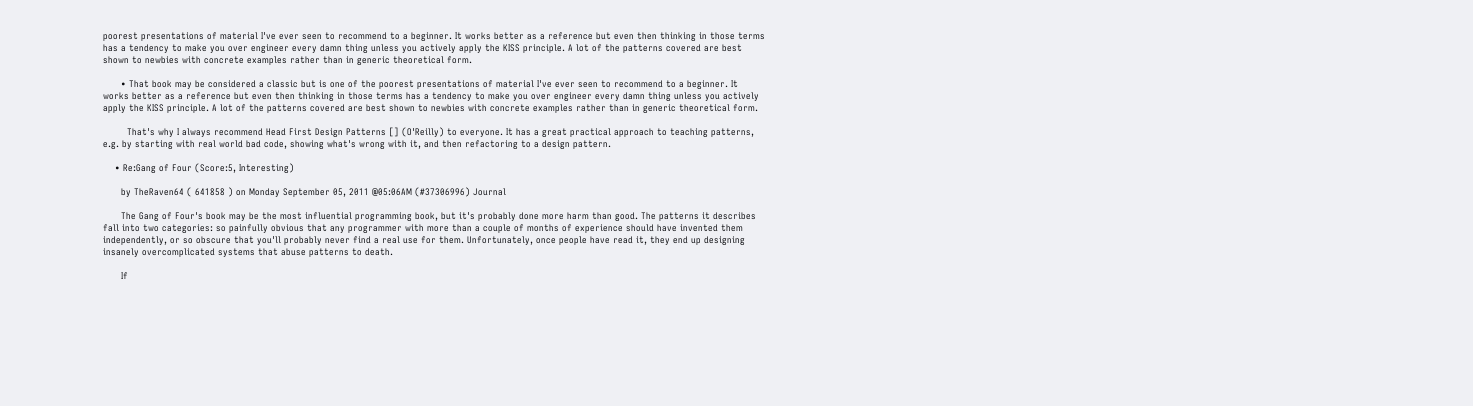poorest presentations of material I've ever seen to recommend to a beginner. It works better as a reference but even then thinking in those terms has a tendency to make you over engineer every damn thing unless you actively apply the KISS principle. A lot of the patterns covered are best shown to newbies with concrete examples rather than in generic theoretical form.

      • That book may be considered a classic but is one of the poorest presentations of material I've ever seen to recommend to a beginner. It works better as a reference but even then thinking in those terms has a tendency to make you over engineer every damn thing unless you actively apply the KISS principle. A lot of the patterns covered are best shown to newbies with concrete examples rather than in generic theoretical form.

        That's why I always recommend Head First Design Patterns [] (O'Reilly) to everyone. It has a great practical approach to teaching patterns, e.g. by starting with real world bad code, showing what's wrong with it, and then refactoring to a design pattern.

    • Re:Gang of Four (Score:5, Interesting)

      by TheRaven64 ( 641858 ) on Monday September 05, 2011 @05:06AM (#37306996) Journal

      The Gang of Four's book may be the most influential programming book, but it's probably done more harm than good. The patterns it describes fall into two categories: so painfully obvious that any programmer with more than a couple of months of experience should have invented them independently, or so obscure that you'll probably never find a real use for them. Unfortunately, once people have read it, they end up designing insanely overcomplicated systems that abuse patterns to death.

      If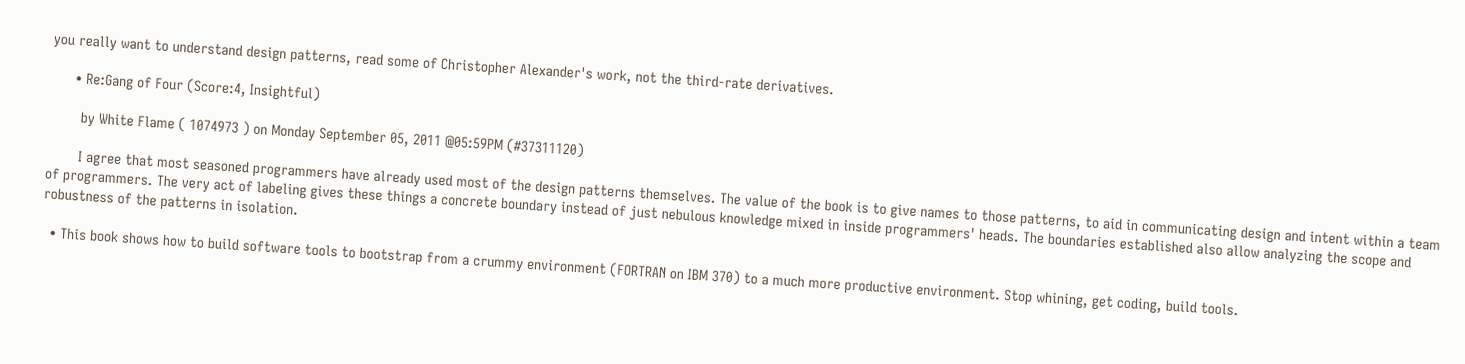you really want to understand design patterns, read some of Christopher Alexander's work, not the third-rate derivatives.

      • Re:Gang of Four (Score:4, Insightful)

        by White Flame ( 1074973 ) on Monday September 05, 2011 @05:59PM (#37311120)

        I agree that most seasoned programmers have already used most of the design patterns themselves. The value of the book is to give names to those patterns, to aid in communicating design and intent within a team of programmers. The very act of labeling gives these things a concrete boundary instead of just nebulous knowledge mixed in inside programmers' heads. The boundaries established also allow analyzing the scope and robustness of the patterns in isolation.

  • This book shows how to build software tools to bootstrap from a crummy environment (FORTRAN on IBM 370) to a much more productive environment. Stop whining, get coding, build tools.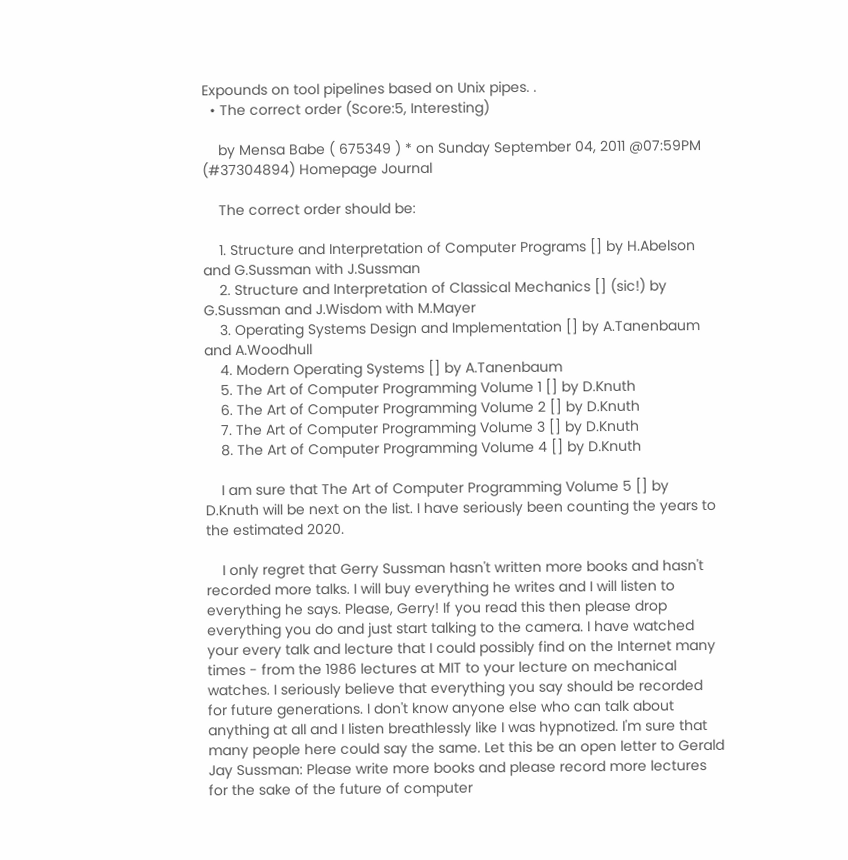Expounds on tool pipelines based on Unix pipes. .
  • The correct order (Score:5, Interesting)

    by Mensa Babe ( 675349 ) * on Sunday September 04, 2011 @07:59PM (#37304894) Homepage Journal

    The correct order should be:

    1. Structure and Interpretation of Computer Programs [] by H.Abelson and G.Sussman with J.Sussman
    2. Structure and Interpretation of Classical Mechanics [] (sic!) by G.Sussman and J.Wisdom with M.Mayer
    3. Operating Systems Design and Implementation [] by A.Tanenbaum and A.Woodhull
    4. Modern Operating Systems [] by A.Tanenbaum
    5. The Art of Computer Programming Volume 1 [] by D.Knuth
    6. The Art of Computer Programming Volume 2 [] by D.Knuth
    7. The Art of Computer Programming Volume 3 [] by D.Knuth
    8. The Art of Computer Programming Volume 4 [] by D.Knuth

    I am sure that The Art of Computer Programming Volume 5 [] by D.Knuth will be next on the list. I have seriously been counting the years to the estimated 2020.

    I only regret that Gerry Sussman hasn't written more books and hasn't recorded more talks. I will buy everything he writes and I will listen to everything he says. Please, Gerry! If you read this then please drop everything you do and just start talking to the camera. I have watched your every talk and lecture that I could possibly find on the Internet many times - from the 1986 lectures at MIT to your lecture on mechanical watches. I seriously believe that everything you say should be recorded for future generations. I don't know anyone else who can talk about anything at all and I listen breathlessly like I was hypnotized. I'm sure that many people here could say the same. Let this be an open letter to Gerald Jay Sussman: Please write more books and please record more lectures for the sake of the future of computer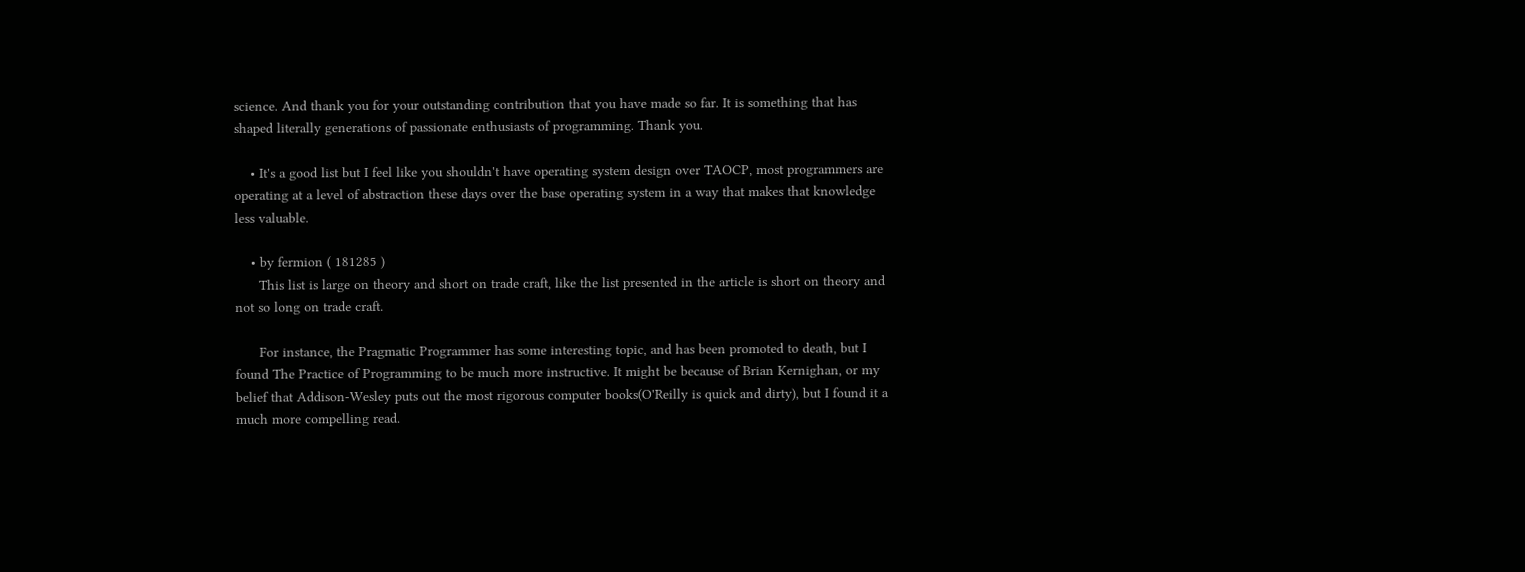science. And thank you for your outstanding contribution that you have made so far. It is something that has shaped literally generations of passionate enthusiasts of programming. Thank you.

    • It's a good list but I feel like you shouldn't have operating system design over TAOCP, most programmers are operating at a level of abstraction these days over the base operating system in a way that makes that knowledge less valuable.

    • by fermion ( 181285 )
      This list is large on theory and short on trade craft, like the list presented in the article is short on theory and not so long on trade craft.

      For instance, the Pragmatic Programmer has some interesting topic, and has been promoted to death, but I found The Practice of Programming to be much more instructive. It might be because of Brian Kernighan, or my belief that Addison-Wesley puts out the most rigorous computer books(O'Reilly is quick and dirty), but I found it a much more compelling read.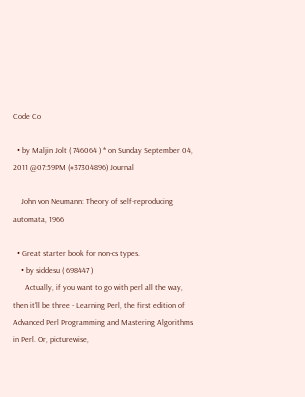Code Co

  • by Maljin Jolt ( 746064 ) * on Sunday September 04, 2011 @07:59PM (#37304896) Journal

    John von Neumann: Theory of self-reproducing automata, 1966

  • Great starter book for non-cs types.
    • by siddesu ( 698447 )
      Actually, if you want to go with perl all the way, then it'll be three - Learning Perl, the first edition of Advanced Perl Programming and Mastering Algorithms in Perl. Or, picturewise,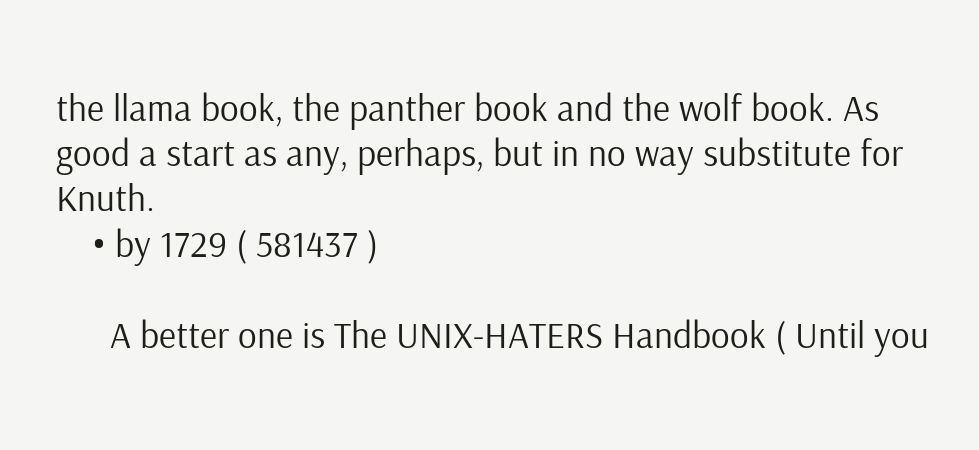the llama book, the panther book and the wolf book. As good a start as any, perhaps, but in no way substitute for Knuth.
    • by 1729 ( 581437 )

      A better one is The UNIX-HATERS Handbook ( Until you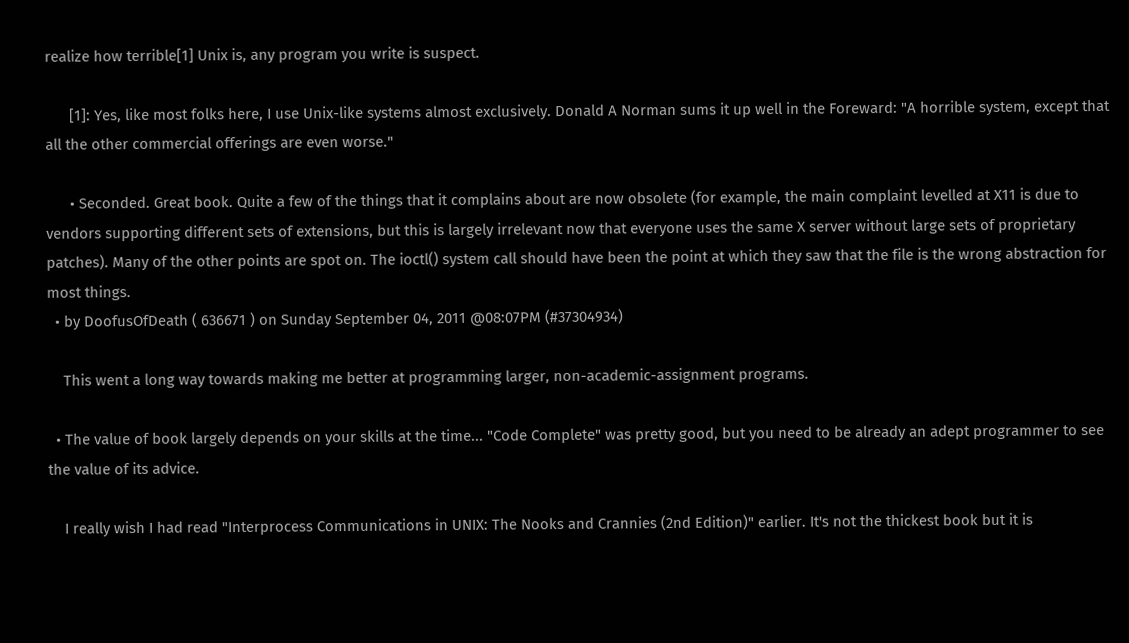realize how terrible[1] Unix is, any program you write is suspect.

      [1]: Yes, like most folks here, I use Unix-like systems almost exclusively. Donald A Norman sums it up well in the Foreward: "A horrible system, except that all the other commercial offerings are even worse."

      • Seconded. Great book. Quite a few of the things that it complains about are now obsolete (for example, the main complaint levelled at X11 is due to vendors supporting different sets of extensions, but this is largely irrelevant now that everyone uses the same X server without large sets of proprietary patches). Many of the other points are spot on. The ioctl() system call should have been the point at which they saw that the file is the wrong abstraction for most things.
  • by DoofusOfDeath ( 636671 ) on Sunday September 04, 2011 @08:07PM (#37304934)

    This went a long way towards making me better at programming larger, non-academic-assignment programs.

  • The value of book largely depends on your skills at the time... "Code Complete" was pretty good, but you need to be already an adept programmer to see the value of its advice.

    I really wish I had read "Interprocess Communications in UNIX: The Nooks and Crannies (2nd Edition)" earlier. It's not the thickest book but it is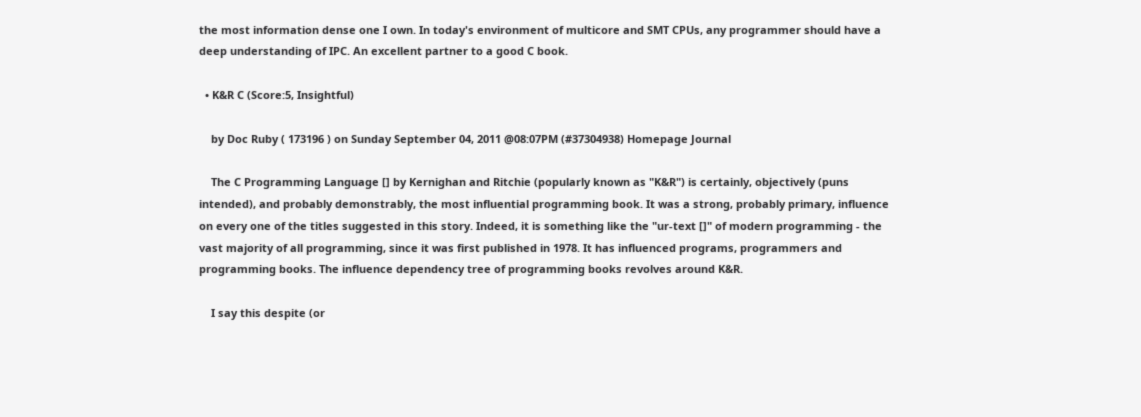the most information dense one I own. In today's environment of multicore and SMT CPUs, any programmer should have a deep understanding of IPC. An excellent partner to a good C book.

  • K&R C (Score:5, Insightful)

    by Doc Ruby ( 173196 ) on Sunday September 04, 2011 @08:07PM (#37304938) Homepage Journal

    The C Programming Language [] by Kernighan and Ritchie (popularly known as "K&R") is certainly, objectively (puns intended), and probably demonstrably, the most influential programming book. It was a strong, probably primary, influence on every one of the titles suggested in this story. Indeed, it is something like the "ur-text []" of modern programming - the vast majority of all programming, since it was first published in 1978. It has influenced programs, programmers and programming books. The influence dependency tree of programming books revolves around K&R.

    I say this despite (or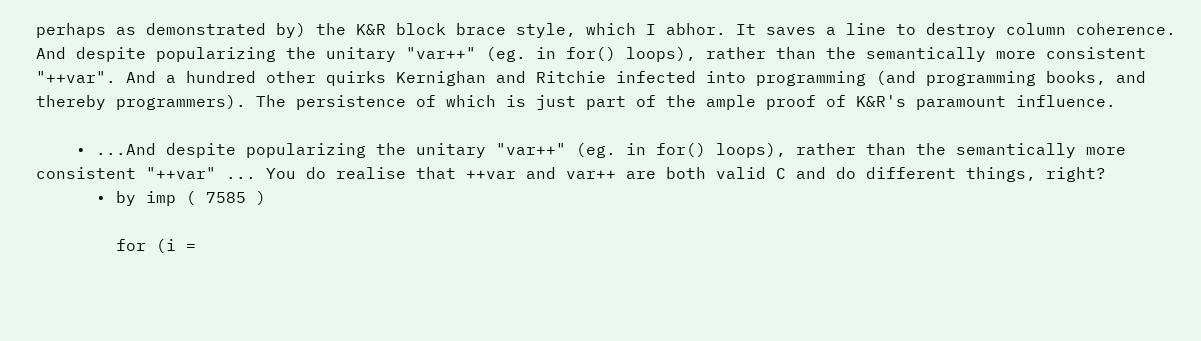perhaps as demonstrated by) the K&R block brace style, which I abhor. It saves a line to destroy column coherence. And despite popularizing the unitary "var++" (eg. in for() loops), rather than the semantically more consistent "++var". And a hundred other quirks Kernighan and Ritchie infected into programming (and programming books, and thereby programmers). The persistence of which is just part of the ample proof of K&R's paramount influence.

    • ...And despite popularizing the unitary "var++" (eg. in for() loops), rather than the semantically more consistent "++var" ... You do realise that ++var and var++ are both valid C and do different things, right?
      • by imp ( 7585 )

        for (i =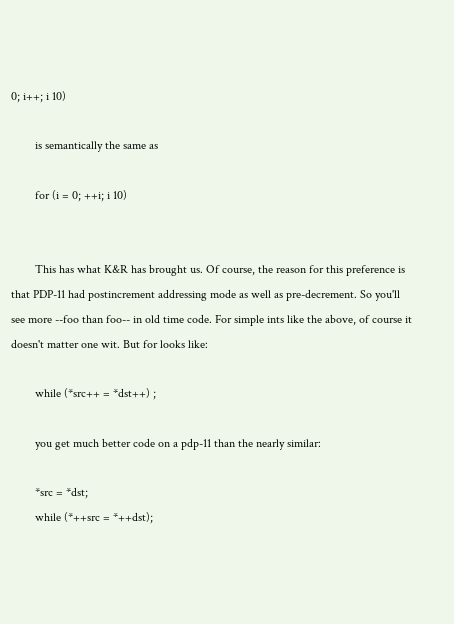0; i++; i 10)

        is semantically the same as

        for (i = 0; ++i; i 10)


        This has what K&R has brought us. Of course, the reason for this preference is that PDP-11 had postincrement addressing mode as well as pre-decrement. So you'll see more --foo than foo-- in old time code. For simple ints like the above, of course it doesn't matter one wit. But for looks like:

        while (*src++ = *dst++) ;

        you get much better code on a pdp-11 than the nearly similar:

        *src = *dst;
        while (*++src = *++dst);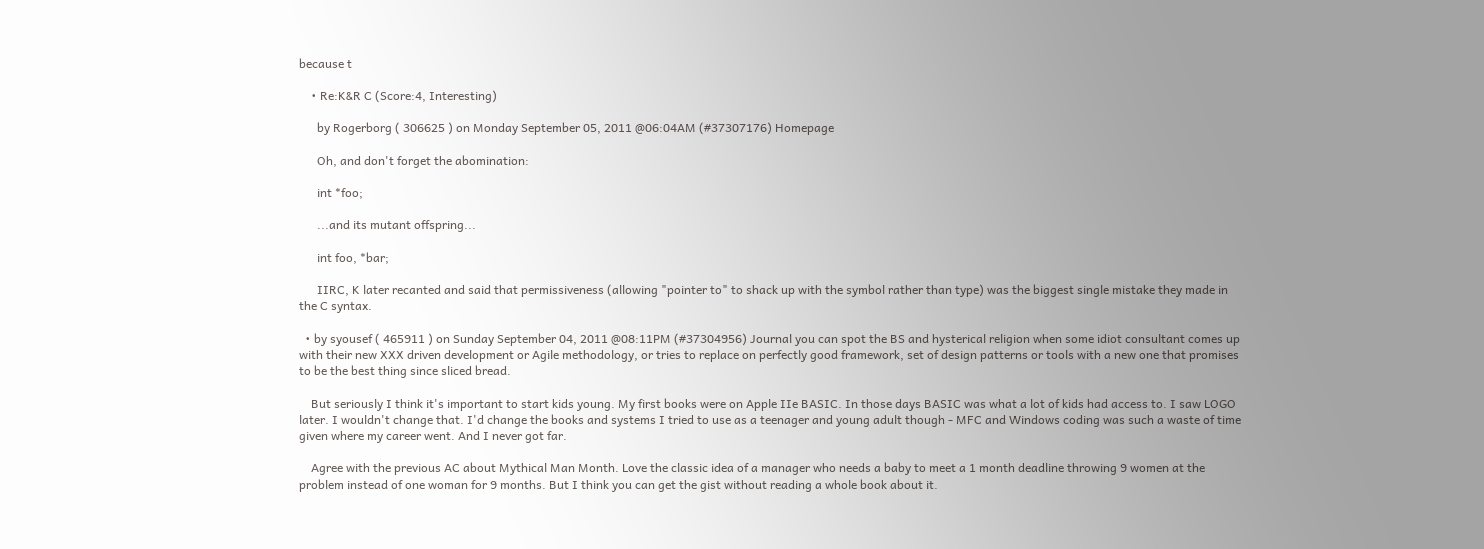because t

    • Re:K&R C (Score:4, Interesting)

      by Rogerborg ( 306625 ) on Monday September 05, 2011 @06:04AM (#37307176) Homepage

      Oh, and don't forget the abomination:

      int *foo;

      ...and its mutant offspring...

      int foo, *bar;

      IIRC, K later recanted and said that permissiveness (allowing "pointer to" to shack up with the symbol rather than type) was the biggest single mistake they made in the C syntax.

  • by syousef ( 465911 ) on Sunday September 04, 2011 @08:11PM (#37304956) Journal you can spot the BS and hysterical religion when some idiot consultant comes up with their new XXX driven development or Agile methodology, or tries to replace on perfectly good framework, set of design patterns or tools with a new one that promises to be the best thing since sliced bread.

    But seriously I think it's important to start kids young. My first books were on Apple IIe BASIC. In those days BASIC was what a lot of kids had access to. I saw LOGO later. I wouldn't change that. I'd change the books and systems I tried to use as a teenager and young adult though - MFC and Windows coding was such a waste of time given where my career went. And I never got far.

    Agree with the previous AC about Mythical Man Month. Love the classic idea of a manager who needs a baby to meet a 1 month deadline throwing 9 women at the problem instead of one woman for 9 months. But I think you can get the gist without reading a whole book about it.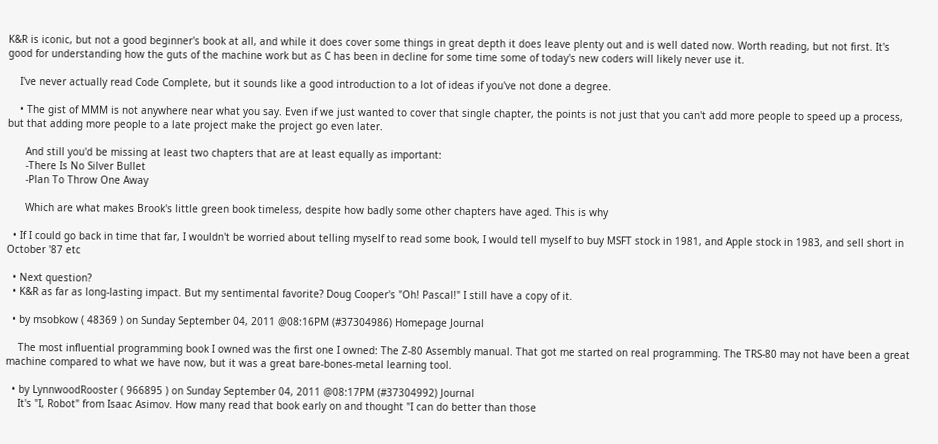K&R is iconic, but not a good beginner's book at all, and while it does cover some things in great depth it does leave plenty out and is well dated now. Worth reading, but not first. It's good for understanding how the guts of the machine work but as C has been in decline for some time some of today's new coders will likely never use it.

    I've never actually read Code Complete, but it sounds like a good introduction to a lot of ideas if you've not done a degree.

    • The gist of MMM is not anywhere near what you say. Even if we just wanted to cover that single chapter, the points is not just that you can't add more people to speed up a process, but that adding more people to a late project make the project go even later.

      And still you'd be missing at least two chapters that are at least equally as important:
      -There Is No Silver Bullet
      -Plan To Throw One Away

      Which are what makes Brook's little green book timeless, despite how badly some other chapters have aged. This is why

  • If I could go back in time that far, I wouldn't be worried about telling myself to read some book, I would tell myself to buy MSFT stock in 1981, and Apple stock in 1983, and sell short in October '87 etc

  • Next question?
  • K&R as far as long-lasting impact. But my sentimental favorite? Doug Cooper's "Oh! Pascal!" I still have a copy of it.

  • by msobkow ( 48369 ) on Sunday September 04, 2011 @08:16PM (#37304986) Homepage Journal

    The most influential programming book I owned was the first one I owned: The Z-80 Assembly manual. That got me started on real programming. The TRS-80 may not have been a great machine compared to what we have now, but it was a great bare-bones-metal learning tool.

  • by LynnwoodRooster ( 966895 ) on Sunday September 04, 2011 @08:17PM (#37304992) Journal
    It's "I, Robot" from Isaac Asimov. How many read that book early on and thought "I can do better than those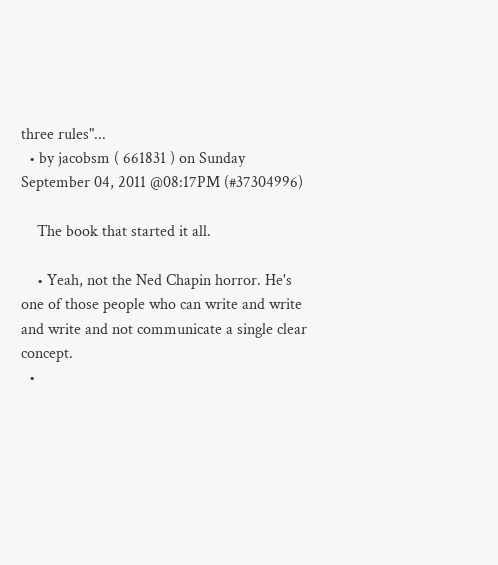three rules"...
  • by jacobsm ( 661831 ) on Sunday September 04, 2011 @08:17PM (#37304996)

    The book that started it all.

    • Yeah, not the Ned Chapin horror. He's one of those people who can write and write and write and not communicate a single clear concept.
  •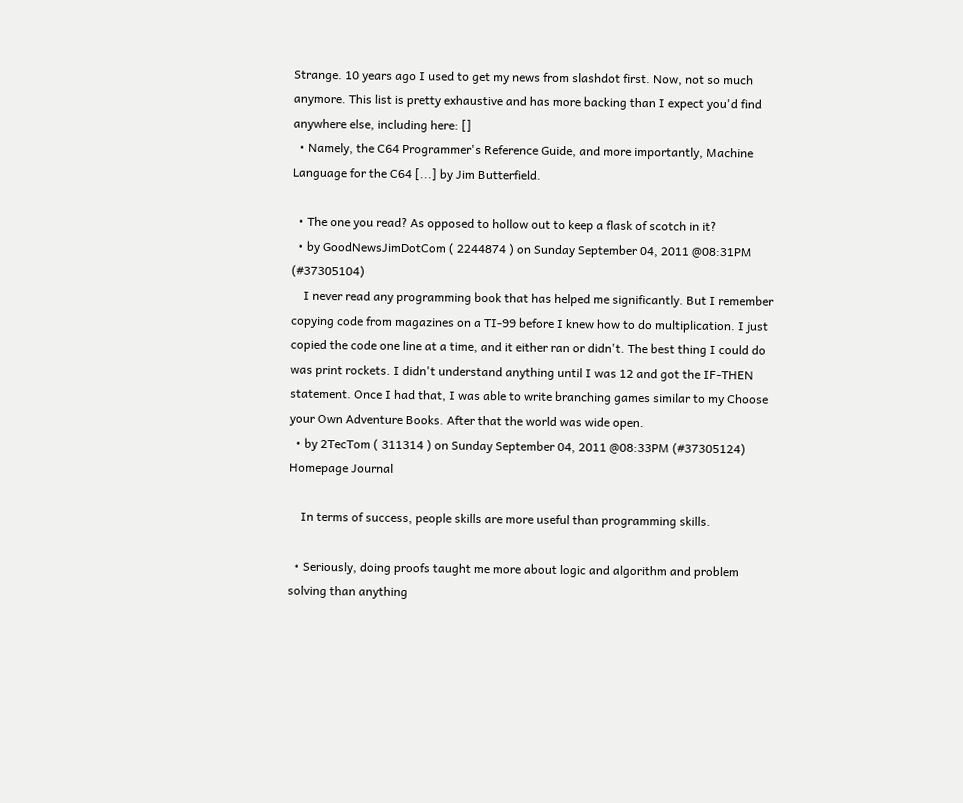Strange. 10 years ago I used to get my news from slashdot first. Now, not so much anymore. This list is pretty exhaustive and has more backing than I expect you'd find anywhere else, including here: []
  • Namely, the C64 Programmer's Reference Guide, and more importantly, Machine Language for the C64 [...] by Jim Butterfield.

  • The one you read? As opposed to hollow out to keep a flask of scotch in it?
  • by GoodNewsJimDotCom ( 2244874 ) on Sunday September 04, 2011 @08:31PM (#37305104)
    I never read any programming book that has helped me significantly. But I remember copying code from magazines on a TI-99 before I knew how to do multiplication. I just copied the code one line at a time, and it either ran or didn't. The best thing I could do was print rockets. I didn't understand anything until I was 12 and got the IF-THEN statement. Once I had that, I was able to write branching games similar to my Choose your Own Adventure Books. After that the world was wide open.
  • by 2TecTom ( 311314 ) on Sunday September 04, 2011 @08:33PM (#37305124) Homepage Journal

    In terms of success, people skills are more useful than programming skills.

  • Seriously, doing proofs taught me more about logic and algorithm and problem solving than anything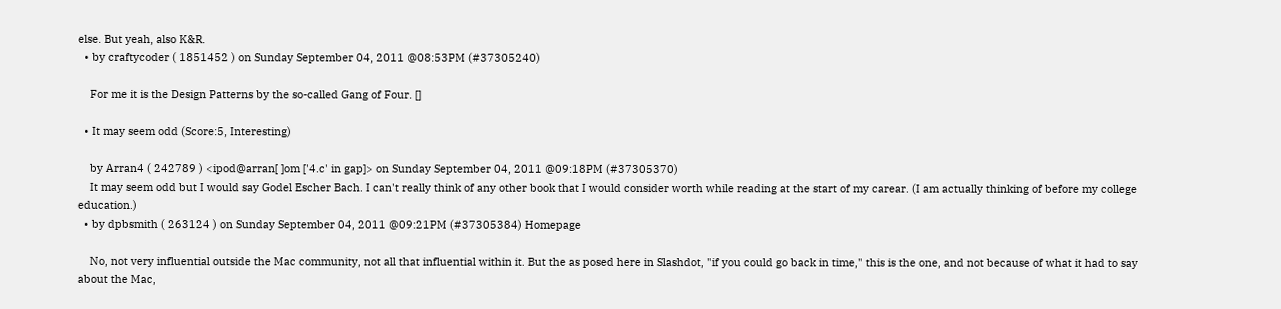else. But yeah, also K&R.
  • by craftycoder ( 1851452 ) on Sunday September 04, 2011 @08:53PM (#37305240)

    For me it is the Design Patterns by the so-called Gang of Four. []

  • It may seem odd (Score:5, Interesting)

    by Arran4 ( 242789 ) <ipod@arran[ ]om ['4.c' in gap]> on Sunday September 04, 2011 @09:18PM (#37305370)
    It may seem odd but I would say Godel Escher Bach. I can't really think of any other book that I would consider worth while reading at the start of my carear. (I am actually thinking of before my college education.)
  • by dpbsmith ( 263124 ) on Sunday September 04, 2011 @09:21PM (#37305384) Homepage

    No, not very influential outside the Mac community, not all that influential within it. But the as posed here in Slashdot, "if you could go back in time," this is the one, and not because of what it had to say about the Mac,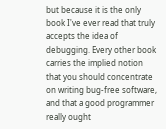but because it is the only book I've ever read that truly accepts the idea of debugging. Every other book carries the implied notion that you should concentrate on writing bug-free software, and that a good programmer really ought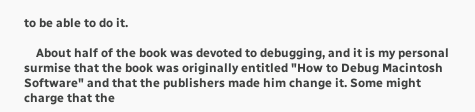to be able to do it.

    About half of the book was devoted to debugging, and it is my personal surmise that the book was originally entitled "How to Debug Macintosh Software" and that the publishers made him change it. Some might charge that the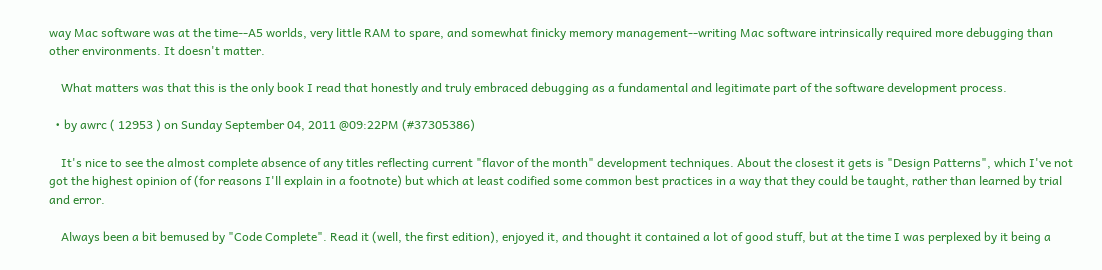way Mac software was at the time--A5 worlds, very little RAM to spare, and somewhat finicky memory management--writing Mac software intrinsically required more debugging than other environments. It doesn't matter.

    What matters was that this is the only book I read that honestly and truly embraced debugging as a fundamental and legitimate part of the software development process.

  • by awrc ( 12953 ) on Sunday September 04, 2011 @09:22PM (#37305386)

    It's nice to see the almost complete absence of any titles reflecting current "flavor of the month" development techniques. About the closest it gets is "Design Patterns", which I've not got the highest opinion of (for reasons I'll explain in a footnote) but which at least codified some common best practices in a way that they could be taught, rather than learned by trial and error.

    Always been a bit bemused by "Code Complete". Read it (well, the first edition), enjoyed it, and thought it contained a lot of good stuff, but at the time I was perplexed by it being a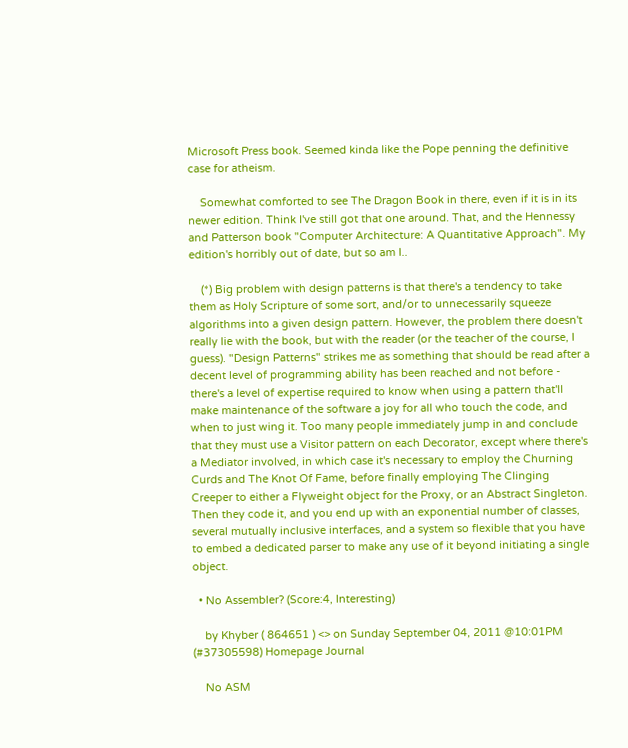Microsoft Press book. Seemed kinda like the Pope penning the definitive case for atheism.

    Somewhat comforted to see The Dragon Book in there, even if it is in its newer edition. Think I've still got that one around. That, and the Hennessy and Patterson book "Computer Architecture: A Quantitative Approach". My edition's horribly out of date, but so am I..

    (*) Big problem with design patterns is that there's a tendency to take them as Holy Scripture of some sort, and/or to unnecessarily squeeze algorithms into a given design pattern. However, the problem there doesn't really lie with the book, but with the reader (or the teacher of the course, I guess). "Design Patterns" strikes me as something that should be read after a decent level of programming ability has been reached and not before - there's a level of expertise required to know when using a pattern that'll make maintenance of the software a joy for all who touch the code, and when to just wing it. Too many people immediately jump in and conclude that they must use a Visitor pattern on each Decorator, except where there's a Mediator involved, in which case it's necessary to employ the Churning Curds and The Knot Of Fame, before finally employing The Clinging Creeper to either a Flyweight object for the Proxy, or an Abstract Singleton. Then they code it, and you end up with an exponential number of classes, several mutually inclusive interfaces, and a system so flexible that you have to embed a dedicated parser to make any use of it beyond initiating a single object.

  • No Assembler? (Score:4, Interesting)

    by Khyber ( 864651 ) <> on Sunday September 04, 2011 @10:01PM (#37305598) Homepage Journal

    No ASM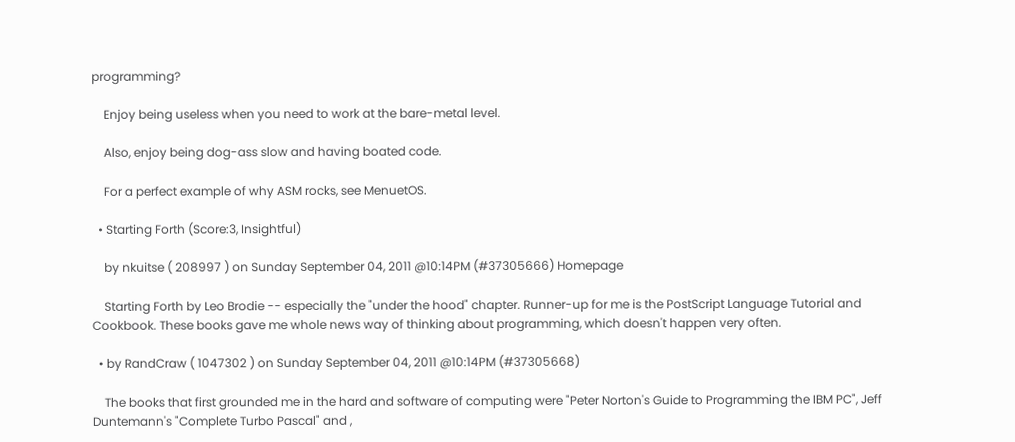programming?

    Enjoy being useless when you need to work at the bare-metal level.

    Also, enjoy being dog-ass slow and having boated code.

    For a perfect example of why ASM rocks, see MenuetOS.

  • Starting Forth (Score:3, Insightful)

    by nkuitse ( 208997 ) on Sunday September 04, 2011 @10:14PM (#37305666) Homepage

    Starting Forth by Leo Brodie -- especially the "under the hood" chapter. Runner-up for me is the PostScript Language Tutorial and Cookbook. These books gave me whole news way of thinking about programming, which doesn't happen very often.

  • by RandCraw ( 1047302 ) on Sunday September 04, 2011 @10:14PM (#37305668)

    The books that first grounded me in the hard and software of computing were "Peter Norton's Guide to Programming the IBM PC", Jeff Duntemann's "Complete Turbo Pascal" and ,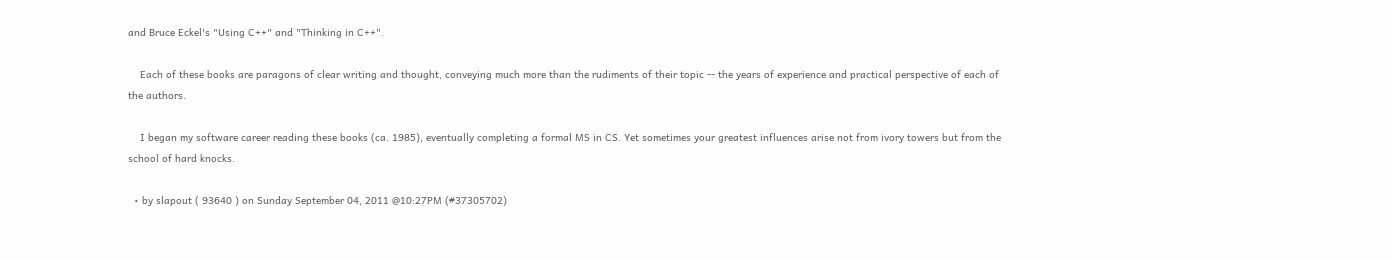and Bruce Eckel's "Using C++" and "Thinking in C++".

    Each of these books are paragons of clear writing and thought, conveying much more than the rudiments of their topic -- the years of experience and practical perspective of each of the authors.

    I began my software career reading these books (ca. 1985), eventually completing a formal MS in CS. Yet sometimes your greatest influences arise not from ivory towers but from the school of hard knocks.

  • by slapout ( 93640 ) on Sunday September 04, 2011 @10:27PM (#37305702)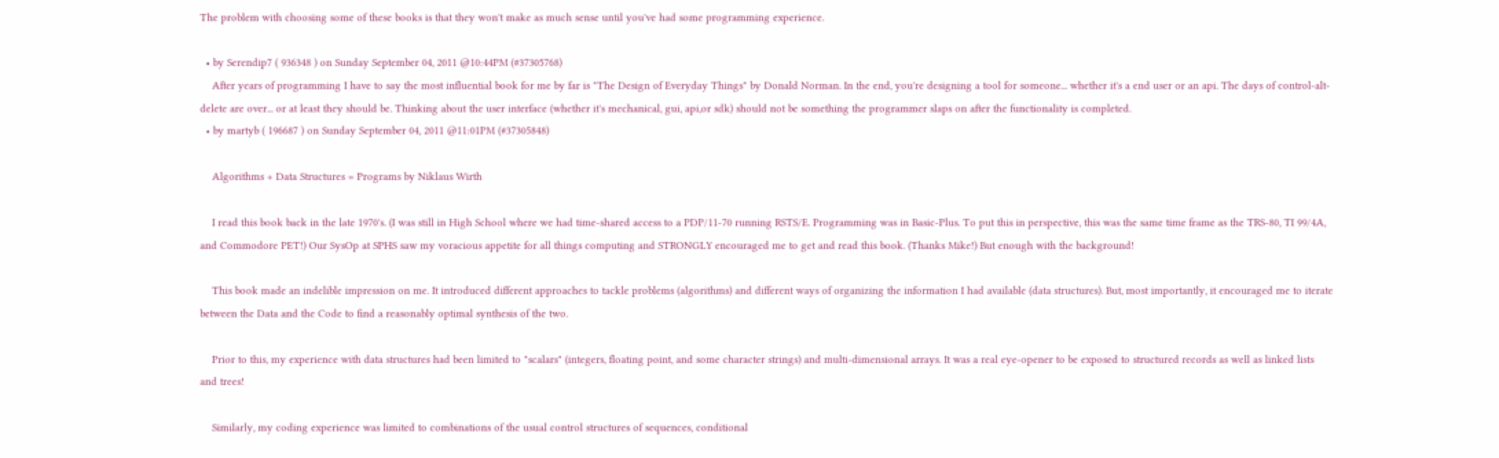The problem with choosing some of these books is that they won't make as much sense until you've had some programming experience.

  • by Serendip7 ( 936348 ) on Sunday September 04, 2011 @10:44PM (#37305768)
    After years of programming I have to say the most influential book for me by far is "The Design of Everyday Things" by Donald Norman. In the end, you're designing a tool for someone... whether it's a end user or an api. The days of control-alt-delete are over... or at least they should be. Thinking about the user interface (whether it's mechanical, gui, api,or sdk) should not be something the programmer slaps on after the functionality is completed.
  • by martyb ( 196687 ) on Sunday September 04, 2011 @11:01PM (#37305848)

    Algorithms + Data Structures = Programs by Niklaus Wirth

    I read this book back in the late 1970's. (I was still in High School where we had time-shared access to a PDP/11-70 running RSTS/E. Programming was in Basic-Plus. To put this in perspective, this was the same time frame as the TRS-80, TI 99/4A, and Commodore PET!) Our SysOp at SPHS saw my voracious appetite for all things computing and STRONGLY encouraged me to get and read this book. (Thanks Mike!) But enough with the background!

    This book made an indelible impression on me. It introduced different approaches to tackle problems (algorithms) and different ways of organizing the information I had available (data structures). But, most importantly, it encouraged me to iterate between the Data and the Code to find a reasonably optimal synthesis of the two.

    Prior to this, my experience with data structures had been limited to "scalars" (integers, floating point, and some character strings) and multi-dimensional arrays. It was a real eye-opener to be exposed to structured records as well as linked lists and trees!

    Similarly, my coding experience was limited to combinations of the usual control structures of sequences, conditional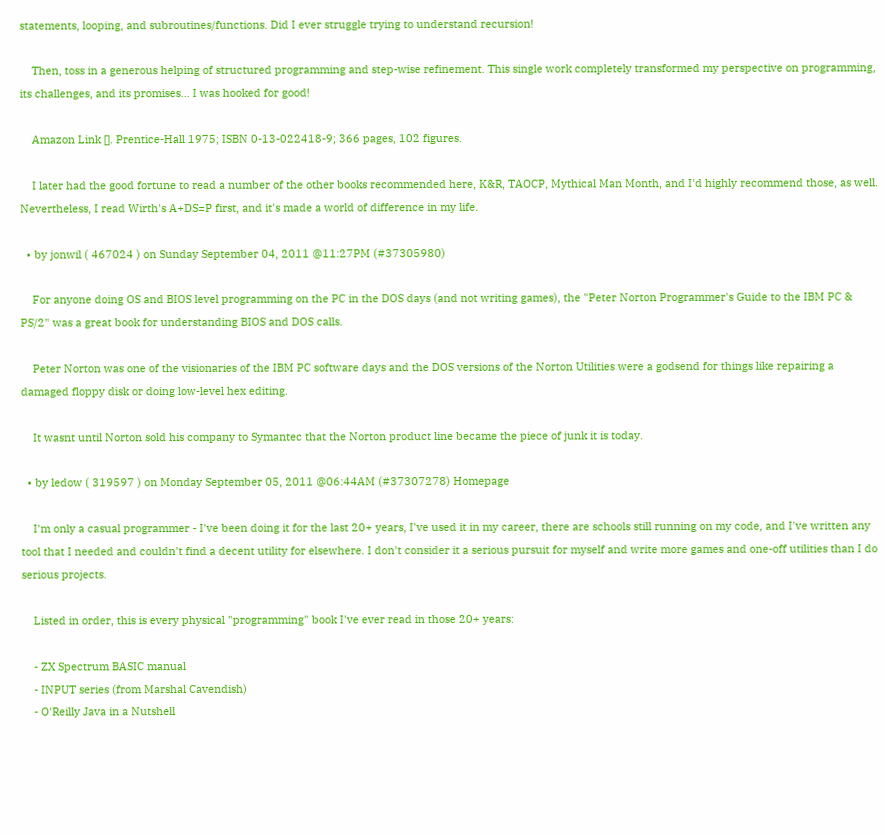statements, looping, and subroutines/functions. Did I ever struggle trying to understand recursion!

    Then, toss in a generous helping of structured programming and step-wise refinement. This single work completely transformed my perspective on programming, its challenges, and its promises... I was hooked for good!

    Amazon Link []. Prentice-Hall 1975; ISBN 0-13-022418-9; 366 pages, 102 figures.

    I later had the good fortune to read a number of the other books recommended here, K&R, TAOCP, Mythical Man Month, and I'd highly recommend those, as well. Nevertheless, I read Wirth's A+DS=P first, and it's made a world of difference in my life.

  • by jonwil ( 467024 ) on Sunday September 04, 2011 @11:27PM (#37305980)

    For anyone doing OS and BIOS level programming on the PC in the DOS days (and not writing games), the "Peter Norton Programmer's Guide to the IBM PC & PS/2" was a great book for understanding BIOS and DOS calls.

    Peter Norton was one of the visionaries of the IBM PC software days and the DOS versions of the Norton Utilities were a godsend for things like repairing a damaged floppy disk or doing low-level hex editing.

    It wasnt until Norton sold his company to Symantec that the Norton product line became the piece of junk it is today.

  • by ledow ( 319597 ) on Monday September 05, 2011 @06:44AM (#37307278) Homepage

    I'm only a casual programmer - I've been doing it for the last 20+ years, I've used it in my career, there are schools still running on my code, and I've written any tool that I needed and couldn't find a decent utility for elsewhere. I don't consider it a serious pursuit for myself and write more games and one-off utilities than I do serious projects.

    Listed in order, this is every physical "programming" book I've ever read in those 20+ years:

    - ZX Spectrum BASIC manual
    - INPUT series (from Marshal Cavendish)
    - O'Reilly Java in a Nutshell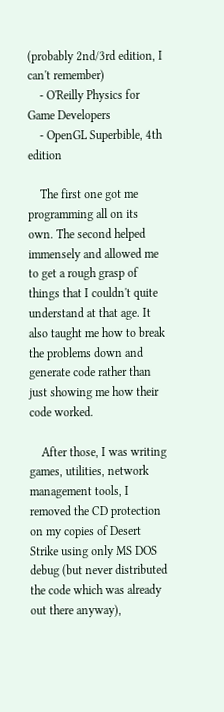(probably 2nd/3rd edition, I can't remember)
    - O'Reilly Physics for Game Developers
    - OpenGL Superbible, 4th edition

    The first one got me programming all on its own. The second helped immensely and allowed me to get a rough grasp of things that I couldn't quite understand at that age. It also taught me how to break the problems down and generate code rather than just showing me how their code worked.

    After those, I was writing games, utilities, network management tools, I removed the CD protection on my copies of Desert Strike using only MS DOS debug (but never distributed the code which was already out there anyway),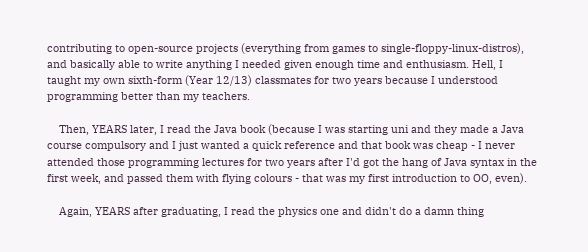contributing to open-source projects (everything from games to single-floppy-linux-distros), and basically able to write anything I needed given enough time and enthusiasm. Hell, I taught my own sixth-form (Year 12/13) classmates for two years because I understood programming better than my teachers.

    Then, YEARS later, I read the Java book (because I was starting uni and they made a Java course compulsory and I just wanted a quick reference and that book was cheap - I never attended those programming lectures for two years after I'd got the hang of Java syntax in the first week, and passed them with flying colours - that was my first introduction to OO, even).

    Again, YEARS after graduating, I read the physics one and didn't do a damn thing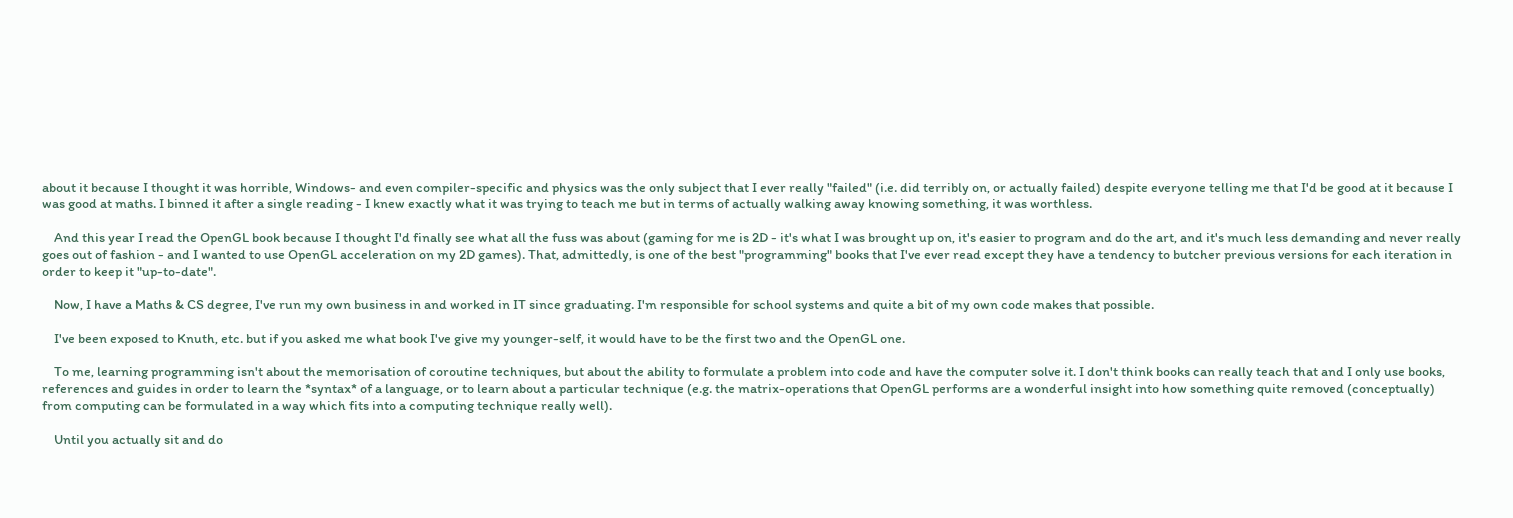about it because I thought it was horrible, Windows- and even compiler-specific and physics was the only subject that I ever really "failed" (i.e. did terribly on, or actually failed) despite everyone telling me that I'd be good at it because I was good at maths. I binned it after a single reading - I knew exactly what it was trying to teach me but in terms of actually walking away knowing something, it was worthless.

    And this year I read the OpenGL book because I thought I'd finally see what all the fuss was about (gaming for me is 2D - it's what I was brought up on, it's easier to program and do the art, and it's much less demanding and never really goes out of fashion - and I wanted to use OpenGL acceleration on my 2D games). That, admittedly, is one of the best "programming" books that I've ever read except they have a tendency to butcher previous versions for each iteration in order to keep it "up-to-date".

    Now, I have a Maths & CS degree, I've run my own business in and worked in IT since graduating. I'm responsible for school systems and quite a bit of my own code makes that possible.

    I've been exposed to Knuth, etc. but if you asked me what book I've give my younger-self, it would have to be the first two and the OpenGL one.

    To me, learning programming isn't about the memorisation of coroutine techniques, but about the ability to formulate a problem into code and have the computer solve it. I don't think books can really teach that and I only use books, references and guides in order to learn the *syntax* of a language, or to learn about a particular technique (e.g. the matrix-operations that OpenGL performs are a wonderful insight into how something quite removed (conceptually) from computing can be formulated in a way which fits into a computing technique really well).

    Until you actually sit and do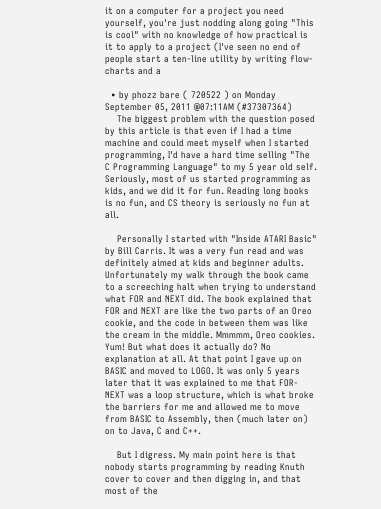it on a computer for a project you need yourself, you're just nodding along going "This is cool" with no knowledge of how practical is it to apply to a project (I've seen no end of people start a ten-line utility by writing flow-charts and a

  • by phozz bare ( 720522 ) on Monday September 05, 2011 @07:11AM (#37307364)
    The biggest problem with the question posed by this article is that even if I had a time machine and could meet myself when I started programming, I'd have a hard time selling "The C Programming Language" to my 5 year old self. Seriously, most of us started programming as kids, and we did it for fun. Reading long books is no fun, and CS theory is seriously no fun at all.

    Personally I started with "Inside ATARI Basic" by Bill Carris. It was a very fun read and was definitely aimed at kids and beginner adults. Unfortunately my walk through the book came to a screeching halt when trying to understand what FOR and NEXT did. The book explained that FOR and NEXT are like the two parts of an Oreo cookie, and the code in between them was like the cream in the middle. Mmmmm, Oreo cookies. Yum! But what does it actually do? No explanation at all. At that point I gave up on BASIC and moved to LOGO. It was only 5 years later that it was explained to me that FOR-NEXT was a loop structure, which is what broke the barriers for me and allowed me to move from BASIC to Assembly, then (much later on) on to Java, C and C++.

    But I digress. My main point here is that nobody starts programming by reading Knuth cover to cover and then digging in, and that most of the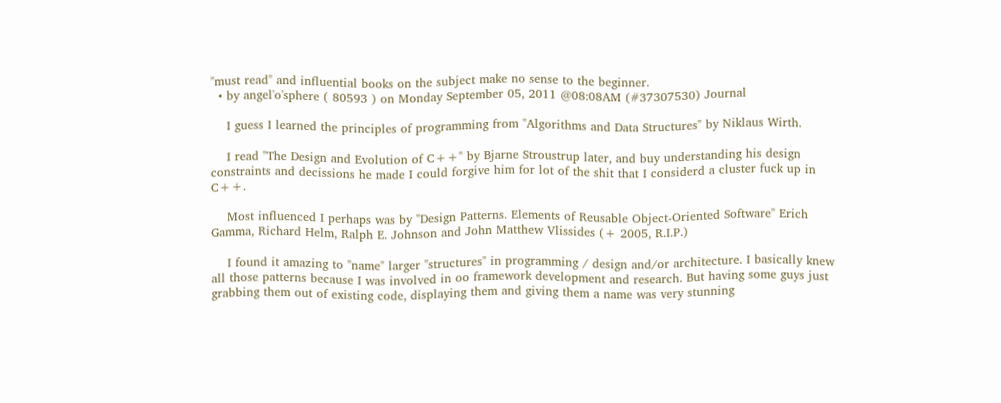"must read" and influential books on the subject make no sense to the beginner.
  • by angel'o'sphere ( 80593 ) on Monday September 05, 2011 @08:08AM (#37307530) Journal

    I guess I learned the principles of programming from "Algorithms and Data Structures" by Niklaus Wirth.

    I read "The Design and Evolution of C++" by Bjarne Stroustrup later, and buy understanding his design constraints and decissions he made I could forgive him for lot of the shit that I considerd a cluster fuck up in C++.

    Most influenced I perhaps was by "Design Patterns. Elements of Reusable Object-Oriented Software" Erich Gamma, Richard Helm, Ralph E. Johnson and John Matthew Vlissides (+ 2005, R.I.P.)

    I found it amazing to "name" larger "structures" in programming / design and/or architecture. I basically knew all those patterns because I was involved in oo framework development and research. But having some guys just grabbing them out of existing code, displaying them and giving them a name was very stunning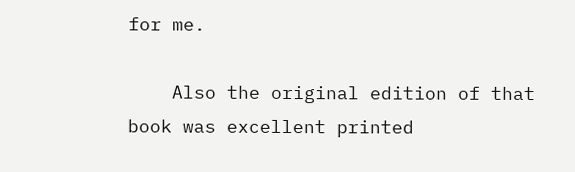for me.

    Also the original edition of that book was excellent printed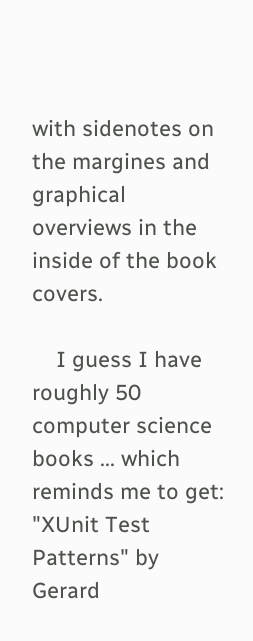with sidenotes on the margines and graphical overviews in the inside of the book covers.

    I guess I have roughly 50 computer science books ... which reminds me to get: "XUnit Test Patterns" by Gerard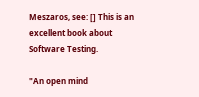Meszaros, see: [] This is an excellent book about Software Testing.

"An open mind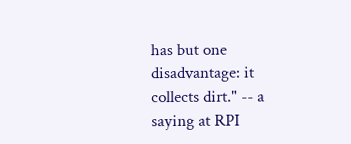has but one disadvantage: it collects dirt." -- a saying at RPI